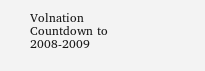Volnation Countdown to 2008-2009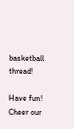basketball thread!

Have fun! Cheer our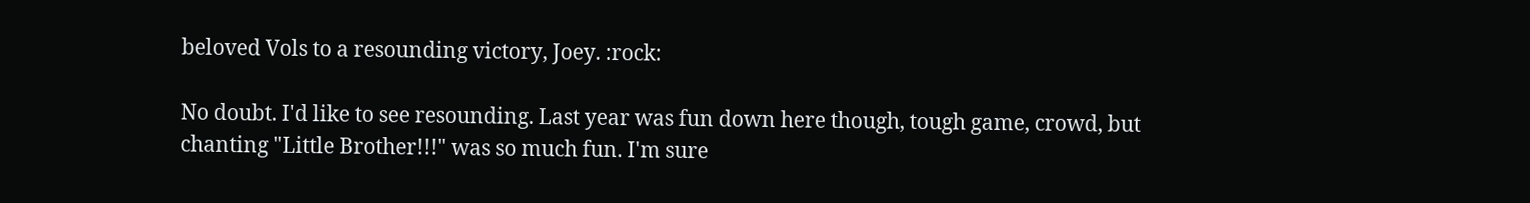beloved Vols to a resounding victory, Joey. :rock:

No doubt. I'd like to see resounding. Last year was fun down here though, tough game, crowd, but chanting "Little Brother!!!" was so much fun. I'm sure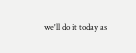we'll do it today as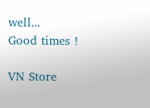well...
Good times !

VN Store